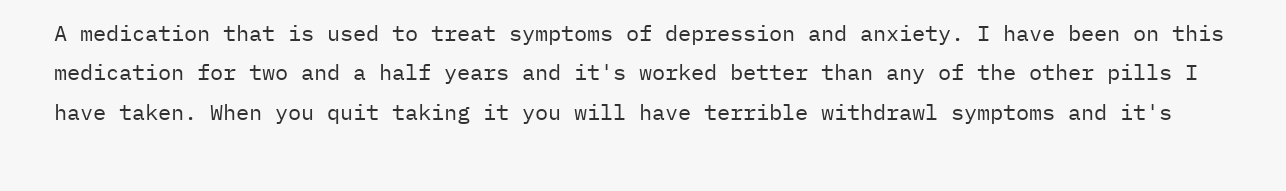A medication that is used to treat symptoms of depression and anxiety. I have been on this medication for two and a half years and it's worked better than any of the other pills I have taken. When you quit taking it you will have terrible withdrawl symptoms and it's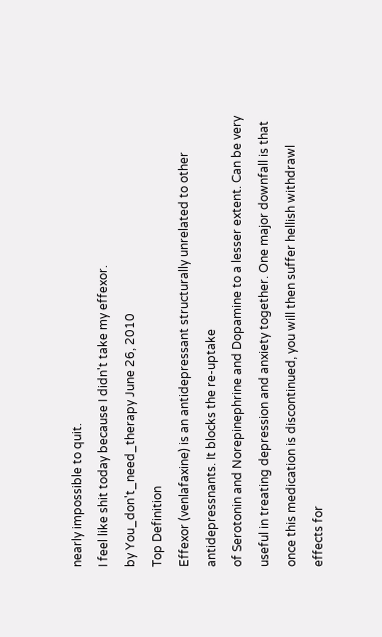nearly impossible to quit.
I feel like shit today because I didn't take my effexor.
by You_don't_need_therapy June 26, 2010
Top Definition
Effexor (venlafaxine) is an antidepressant structurally unrelated to other antidepressnants. It blocks the re-uptake
of Serotonin and Norepinephrine and Dopamine to a lesser extent. Can be very useful in treating depression and anxiety together. One major downfall is that once this medication is discontinued, you will then suffer hellish withdrawl effects for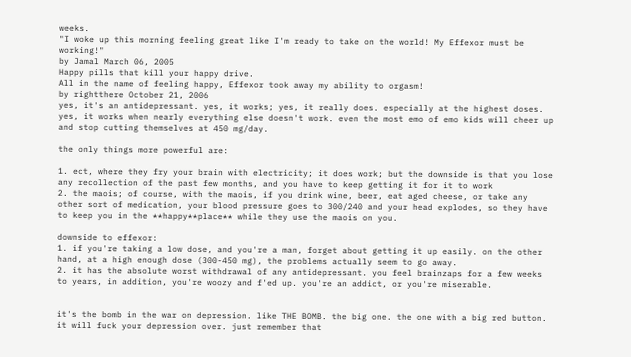weeks.
"I woke up this morning feeling great like I'm ready to take on the world! My Effexor must be working!"
by Jamal March 06, 2005
Happy pills that kill your happy drive.
All in the name of feeling happy, Effexor took away my ability to orgasm!
by rightthere October 21, 2006
yes, it's an antidepressant. yes, it works; yes, it really does. especially at the highest doses. yes, it works when nearly everything else doesn't work. even the most emo of emo kids will cheer up and stop cutting themselves at 450 mg/day.

the only things more powerful are:

1. ect, where they fry your brain with electricity; it does work; but the downside is that you lose any recollection of the past few months, and you have to keep getting it for it to work
2. the maois; of course, with the maois, if you drink wine, beer, eat aged cheese, or take any other sort of medication, your blood pressure goes to 300/240 and your head explodes, so they have to keep you in the **happy**place** while they use the maois on you.

downside to effexor:
1. if you're taking a low dose, and you're a man, forget about getting it up easily. on the other hand, at a high enough dose (300-450 mg), the problems actually seem to go away.
2. it has the absolute worst withdrawal of any antidepressant. you feel brainzaps for a few weeks to years, in addition, you're woozy and f'ed up. you're an addict, or you're miserable.


it's the bomb in the war on depression. like THE BOMB. the big one. the one with a big red button. it will fuck your depression over. just remember that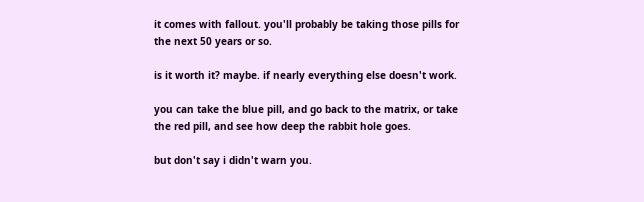it comes with fallout. you'll probably be taking those pills for the next 50 years or so.

is it worth it? maybe. if nearly everything else doesn't work.

you can take the blue pill, and go back to the matrix, or take the red pill, and see how deep the rabbit hole goes.

but don't say i didn't warn you.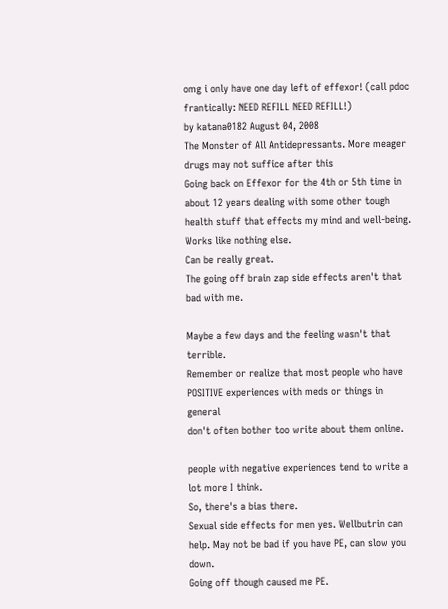omg i only have one day left of effexor! (call pdoc frantically: NEED REFILL NEED REFILL!)
by katana0182 August 04, 2008
The Monster of All Antidepressants. More meager drugs may not suffice after this
Going back on Effexor for the 4th or 5th time in about 12 years dealing with some other tough health stuff that effects my mind and well-being.
Works like nothing else.
Can be really great.
The going off brain zap side effects aren't that bad with me.

Maybe a few days and the feeling wasn't that terrible.
Remember or realize that most people who have POSITIVE experiences with meds or things in general
don't often bother too write about them online.

people with negative experiences tend to write a lot more I think.
So, there's a bias there.
Sexual side effects for men yes. Wellbutrin can help. May not be bad if you have PE, can slow you down.
Going off though caused me PE.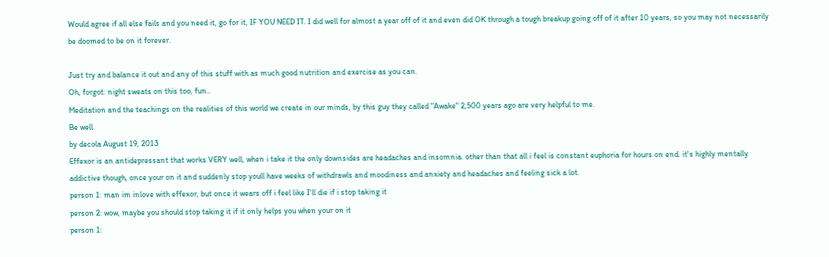Would agree if all else fails and you need it, go for it, IF YOU NEED IT. I did well for almost a year off of it and even did OK through a tough breakup going off of it after 10 years, so you may not necessarily be doomed to be on it forever.

Just try and balance it out and any of this stuff with as much good nutrition and exercise as you can.
Oh, forgot: night sweats on this too, fun..
Meditation and the teachings on the realities of this world we create in our minds, by this guy they called "Awake" 2,500 years ago are very helpful to me.
Be well.
by decola August 19, 2013
Effexor is an antidepressant that works VERY well, when i take it the only downsides are headaches and insomnia. other than that all i feel is constant euphoria for hours on end. it's highly mentally addictive though, once your on it and suddenly stop youll have weeks of withdrawls and moodiness and anxiety and headaches and feeling sick a lot.
person 1: man im inlove with effexor, but once it wears off i feel like I'll die if i stop taking it
person 2: wow, maybe you should stop taking it if it only helps you when your on it
person 1: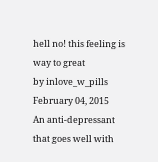hell no! this feeling is way to great
by inlove_w_pills February 04, 2015
An anti-depressant that goes well with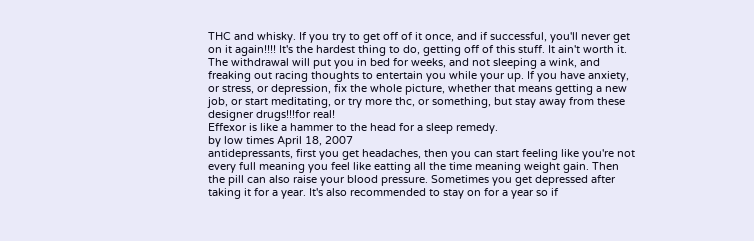THC and whisky. If you try to get off of it once, and if successful, you'll never get on it again!!!! It's the hardest thing to do, getting off of this stuff. It ain't worth it. The withdrawal will put you in bed for weeks, and not sleeping a wink, and freaking out racing thoughts to entertain you while your up. If you have anxiety, or stress, or depression, fix the whole picture, whether that means getting a new job, or start meditating, or try more thc, or something, but stay away from these designer drugs!!!for real!
Effexor is like a hammer to the head for a sleep remedy.
by low times April 18, 2007
antidepressants, first you get headaches, then you can start feeling like you're not every full meaning you feel like eatting all the time meaning weight gain. Then the pill can also raise your blood pressure. Sometimes you get depressed after taking it for a year. It's also recommended to stay on for a year so if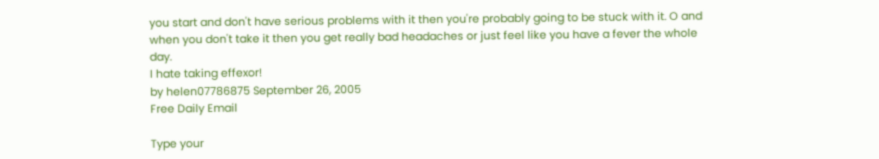you start and don't have serious problems with it then you're probably going to be stuck with it. O and when you don't take it then you get really bad headaches or just feel like you have a fever the whole day.
I hate taking effexor!
by helen07786875 September 26, 2005
Free Daily Email

Type your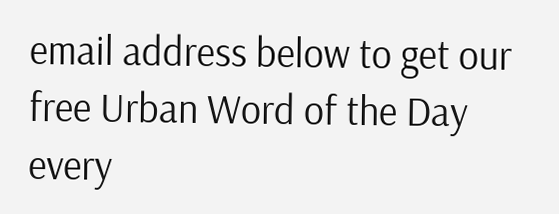email address below to get our free Urban Word of the Day every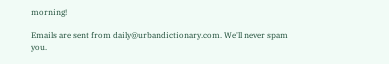morning!

Emails are sent from daily@urbandictionary.com. We'll never spam you.